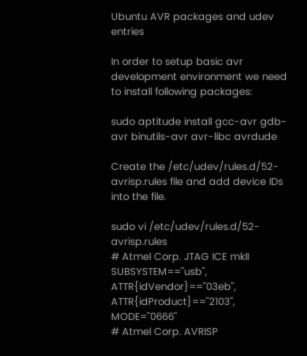Ubuntu AVR packages and udev entries

In order to setup basic avr development environment we need to install following packages:

sudo aptitude install gcc-avr gdb-avr binutils-avr avr-libc avrdude

Create the /etc/udev/rules.d/52-avrisp.rules file and add device IDs into the file.

sudo vi /etc/udev/rules.d/52-avrisp.rules
# Atmel Corp. JTAG ICE mkII
SUBSYSTEM=="usb", ATTR{idVendor}=="03eb", ATTR{idProduct}=="2103", MODE="0666"
# Atmel Corp. AVRISP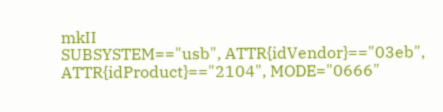mkII
SUBSYSTEM=="usb", ATTR{idVendor}=="03eb", ATTR{idProduct}=="2104", MODE="0666"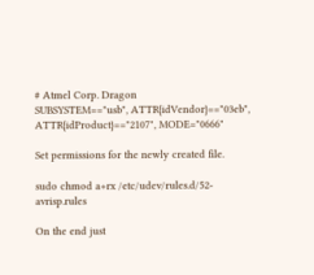# Atmel Corp. Dragon
SUBSYSTEM=="usb", ATTR{idVendor}=="03eb", ATTR{idProduct}=="2107", MODE="0666"

Set permissions for the newly created file.

sudo chmod a+rx /etc/udev/rules.d/52-avrisp.rules

On the end just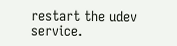restart the udev service.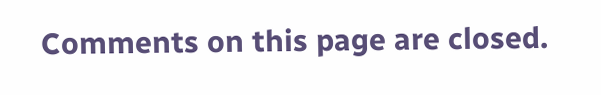Comments on this page are closed.